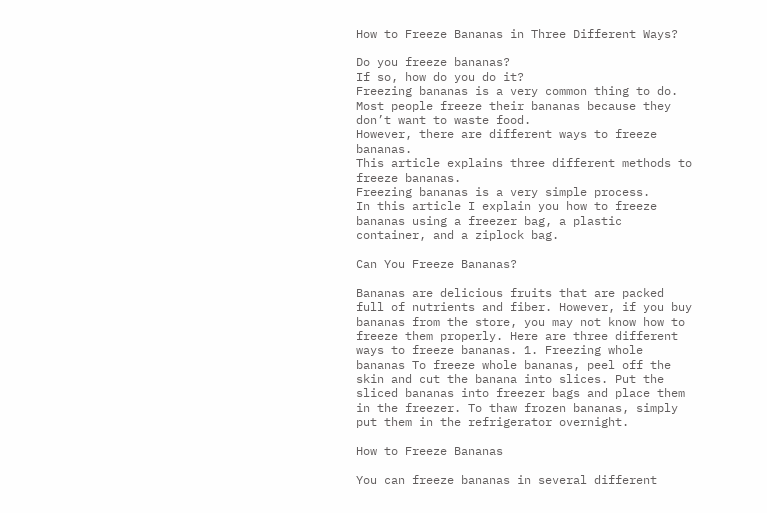How to Freeze Bananas in Three Different Ways?

Do you freeze bananas?
If so, how do you do it?
Freezing bananas is a very common thing to do.
Most people freeze their bananas because they don’t want to waste food.
However, there are different ways to freeze bananas.
This article explains three different methods to freeze bananas.
Freezing bananas is a very simple process.
In this article I explain you how to freeze bananas using a freezer bag, a plastic container, and a ziplock bag.

Can You Freeze Bananas?

Bananas are delicious fruits that are packed full of nutrients and fiber. However, if you buy bananas from the store, you may not know how to freeze them properly. Here are three different ways to freeze bananas. 1. Freezing whole bananas To freeze whole bananas, peel off the skin and cut the banana into slices. Put the sliced bananas into freezer bags and place them in the freezer. To thaw frozen bananas, simply put them in the refrigerator overnight.

How to Freeze Bananas

You can freeze bananas in several different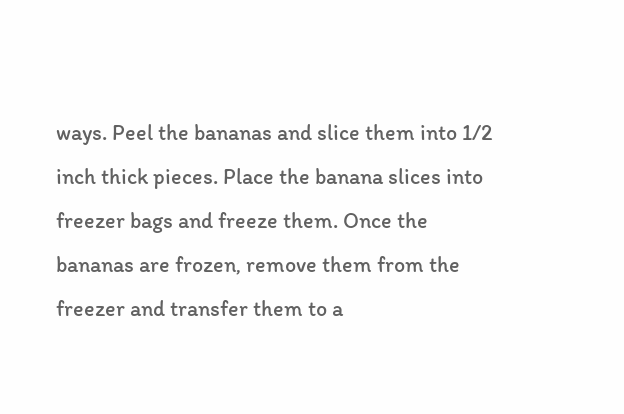ways. Peel the bananas and slice them into 1/2 inch thick pieces. Place the banana slices into freezer bags and freeze them. Once the bananas are frozen, remove them from the freezer and transfer them to a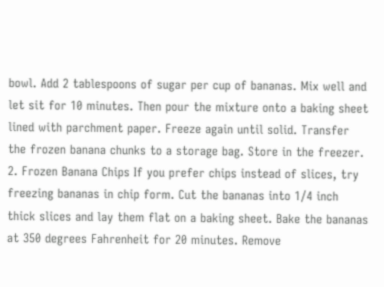bowl. Add 2 tablespoons of sugar per cup of bananas. Mix well and let sit for 10 minutes. Then pour the mixture onto a baking sheet lined with parchment paper. Freeze again until solid. Transfer the frozen banana chunks to a storage bag. Store in the freezer. 2. Frozen Banana Chips If you prefer chips instead of slices, try freezing bananas in chip form. Cut the bananas into 1/4 inch thick slices and lay them flat on a baking sheet. Bake the bananas at 350 degrees Fahrenheit for 20 minutes. Remove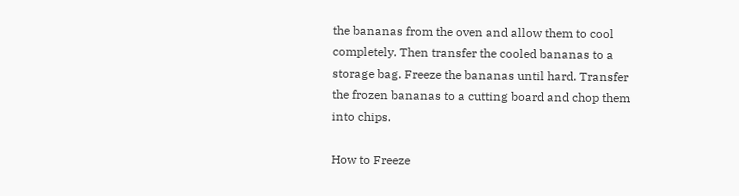the bananas from the oven and allow them to cool completely. Then transfer the cooled bananas to a storage bag. Freeze the bananas until hard. Transfer the frozen bananas to a cutting board and chop them into chips.

How to Freeze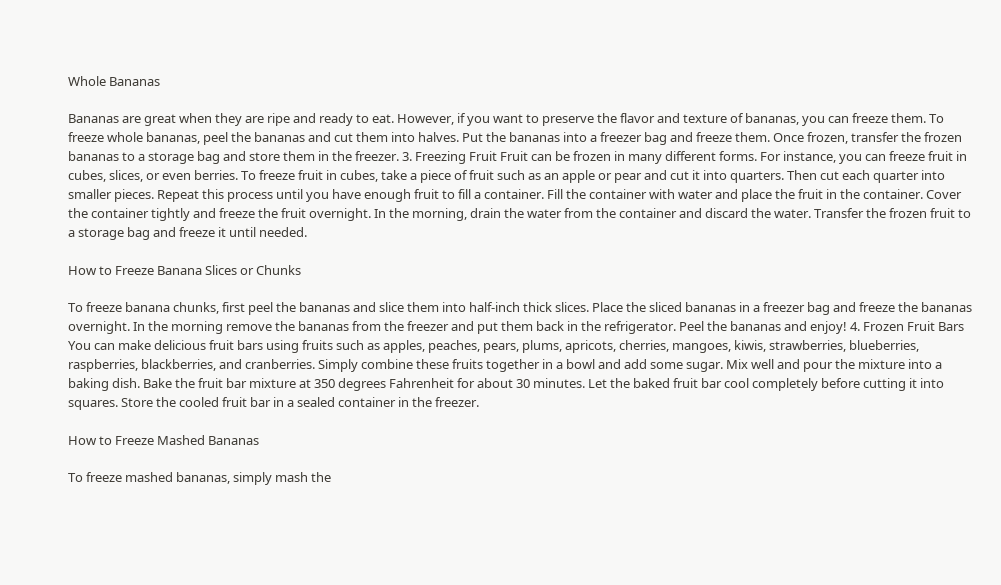Whole Bananas

Bananas are great when they are ripe and ready to eat. However, if you want to preserve the flavor and texture of bananas, you can freeze them. To freeze whole bananas, peel the bananas and cut them into halves. Put the bananas into a freezer bag and freeze them. Once frozen, transfer the frozen bananas to a storage bag and store them in the freezer. 3. Freezing Fruit Fruit can be frozen in many different forms. For instance, you can freeze fruit in cubes, slices, or even berries. To freeze fruit in cubes, take a piece of fruit such as an apple or pear and cut it into quarters. Then cut each quarter into smaller pieces. Repeat this process until you have enough fruit to fill a container. Fill the container with water and place the fruit in the container. Cover the container tightly and freeze the fruit overnight. In the morning, drain the water from the container and discard the water. Transfer the frozen fruit to a storage bag and freeze it until needed.

How to Freeze Banana Slices or Chunks

To freeze banana chunks, first peel the bananas and slice them into half-inch thick slices. Place the sliced bananas in a freezer bag and freeze the bananas overnight. In the morning remove the bananas from the freezer and put them back in the refrigerator. Peel the bananas and enjoy! 4. Frozen Fruit Bars You can make delicious fruit bars using fruits such as apples, peaches, pears, plums, apricots, cherries, mangoes, kiwis, strawberries, blueberries, raspberries, blackberries, and cranberries. Simply combine these fruits together in a bowl and add some sugar. Mix well and pour the mixture into a baking dish. Bake the fruit bar mixture at 350 degrees Fahrenheit for about 30 minutes. Let the baked fruit bar cool completely before cutting it into squares. Store the cooled fruit bar in a sealed container in the freezer.

How to Freeze Mashed Bananas

To freeze mashed bananas, simply mash the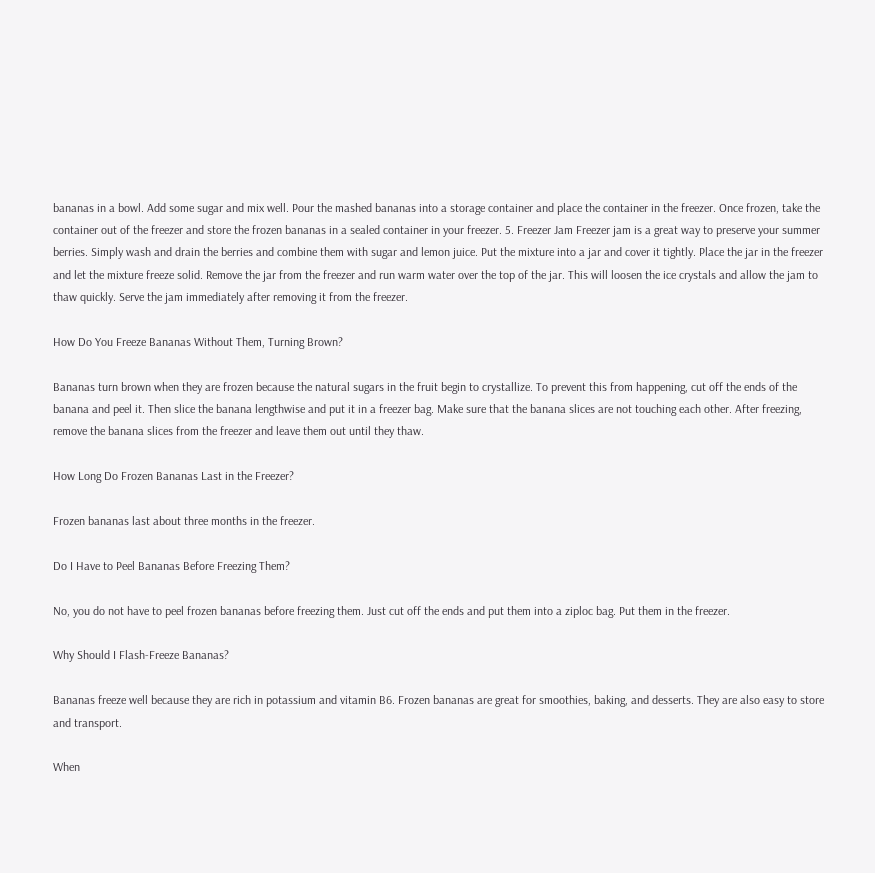bananas in a bowl. Add some sugar and mix well. Pour the mashed bananas into a storage container and place the container in the freezer. Once frozen, take the container out of the freezer and store the frozen bananas in a sealed container in your freezer. 5. Freezer Jam Freezer jam is a great way to preserve your summer berries. Simply wash and drain the berries and combine them with sugar and lemon juice. Put the mixture into a jar and cover it tightly. Place the jar in the freezer and let the mixture freeze solid. Remove the jar from the freezer and run warm water over the top of the jar. This will loosen the ice crystals and allow the jam to thaw quickly. Serve the jam immediately after removing it from the freezer.

How Do You Freeze Bananas Without Them, Turning Brown?

Bananas turn brown when they are frozen because the natural sugars in the fruit begin to crystallize. To prevent this from happening, cut off the ends of the banana and peel it. Then slice the banana lengthwise and put it in a freezer bag. Make sure that the banana slices are not touching each other. After freezing, remove the banana slices from the freezer and leave them out until they thaw.

How Long Do Frozen Bananas Last in the Freezer?

Frozen bananas last about three months in the freezer.

Do I Have to Peel Bananas Before Freezing Them?

No, you do not have to peel frozen bananas before freezing them. Just cut off the ends and put them into a ziploc bag. Put them in the freezer.

Why Should I Flash-Freeze Bananas?

Bananas freeze well because they are rich in potassium and vitamin B6. Frozen bananas are great for smoothies, baking, and desserts. They are also easy to store and transport.

When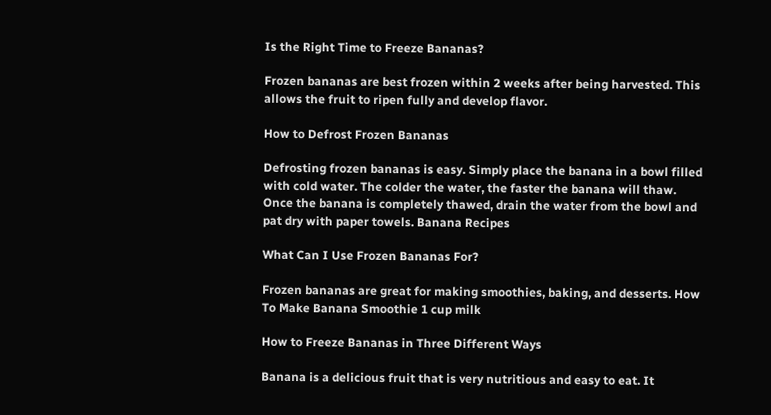Is the Right Time to Freeze Bananas?

Frozen bananas are best frozen within 2 weeks after being harvested. This allows the fruit to ripen fully and develop flavor.

How to Defrost Frozen Bananas

Defrosting frozen bananas is easy. Simply place the banana in a bowl filled with cold water. The colder the water, the faster the banana will thaw. Once the banana is completely thawed, drain the water from the bowl and pat dry with paper towels. Banana Recipes

What Can I Use Frozen Bananas For?

Frozen bananas are great for making smoothies, baking, and desserts. How To Make Banana Smoothie 1 cup milk

How to Freeze Bananas in Three Different Ways

Banana is a delicious fruit that is very nutritious and easy to eat. It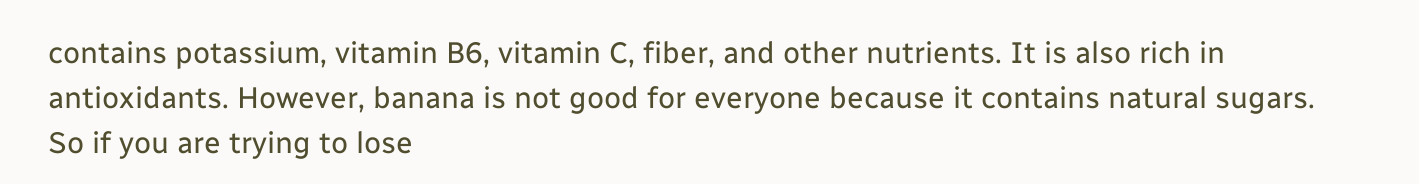contains potassium, vitamin B6, vitamin C, fiber, and other nutrients. It is also rich in antioxidants. However, banana is not good for everyone because it contains natural sugars. So if you are trying to lose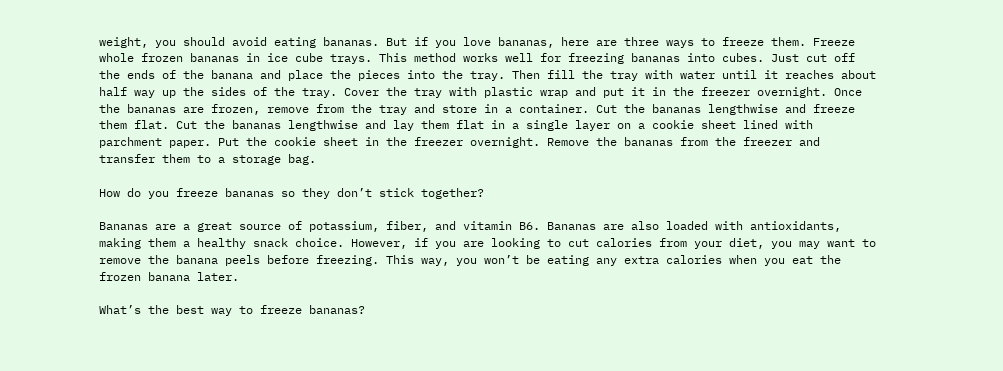weight, you should avoid eating bananas. But if you love bananas, here are three ways to freeze them. Freeze whole frozen bananas in ice cube trays. This method works well for freezing bananas into cubes. Just cut off the ends of the banana and place the pieces into the tray. Then fill the tray with water until it reaches about half way up the sides of the tray. Cover the tray with plastic wrap and put it in the freezer overnight. Once the bananas are frozen, remove from the tray and store in a container. Cut the bananas lengthwise and freeze them flat. Cut the bananas lengthwise and lay them flat in a single layer on a cookie sheet lined with parchment paper. Put the cookie sheet in the freezer overnight. Remove the bananas from the freezer and transfer them to a storage bag.

How do you freeze bananas so they don’t stick together?

Bananas are a great source of potassium, fiber, and vitamin B6. Bananas are also loaded with antioxidants, making them a healthy snack choice. However, if you are looking to cut calories from your diet, you may want to remove the banana peels before freezing. This way, you won’t be eating any extra calories when you eat the frozen banana later.

What’s the best way to freeze bananas?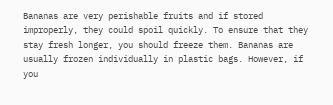Bananas are very perishable fruits and if stored improperly, they could spoil quickly. To ensure that they stay fresh longer, you should freeze them. Bananas are usually frozen individually in plastic bags. However, if you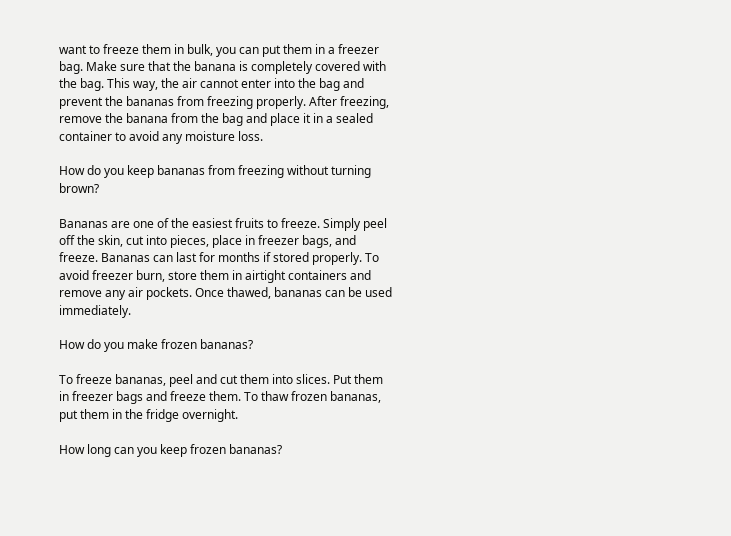want to freeze them in bulk, you can put them in a freezer bag. Make sure that the banana is completely covered with the bag. This way, the air cannot enter into the bag and prevent the bananas from freezing properly. After freezing, remove the banana from the bag and place it in a sealed container to avoid any moisture loss.

How do you keep bananas from freezing without turning brown?

Bananas are one of the easiest fruits to freeze. Simply peel off the skin, cut into pieces, place in freezer bags, and freeze. Bananas can last for months if stored properly. To avoid freezer burn, store them in airtight containers and remove any air pockets. Once thawed, bananas can be used immediately.

How do you make frozen bananas?

To freeze bananas, peel and cut them into slices. Put them in freezer bags and freeze them. To thaw frozen bananas, put them in the fridge overnight.

How long can you keep frozen bananas?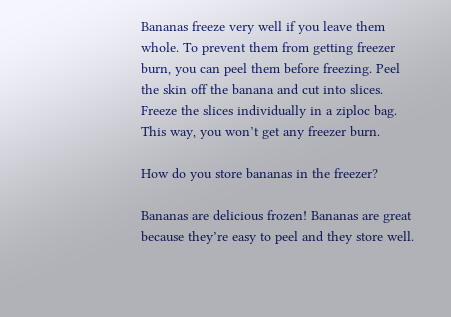Bananas freeze very well if you leave them whole. To prevent them from getting freezer burn, you can peel them before freezing. Peel the skin off the banana and cut into slices. Freeze the slices individually in a ziploc bag. This way, you won’t get any freezer burn.

How do you store bananas in the freezer?

Bananas are delicious frozen! Bananas are great because they’re easy to peel and they store well.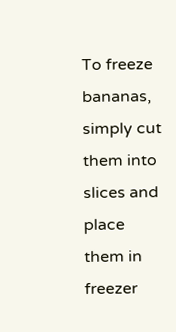To freeze bananas, simply cut them into slices and place them in freezer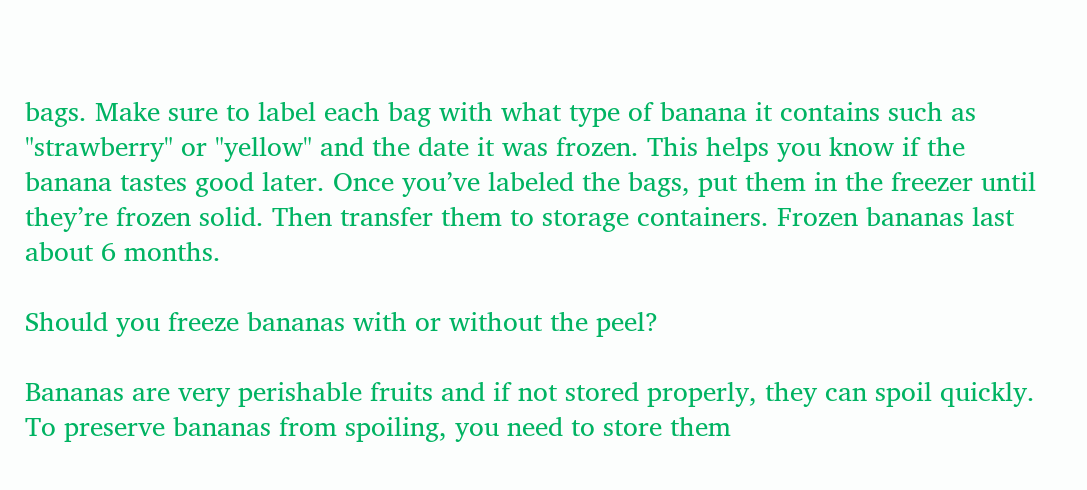bags. Make sure to label each bag with what type of banana it contains such as "strawberry" or "yellow" and the date it was frozen. This helps you know if the banana tastes good later. Once you’ve labeled the bags, put them in the freezer until they’re frozen solid. Then transfer them to storage containers. Frozen bananas last about 6 months.

Should you freeze bananas with or without the peel?

Bananas are very perishable fruits and if not stored properly, they can spoil quickly. To preserve bananas from spoiling, you need to store them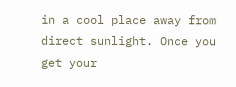in a cool place away from direct sunlight. Once you get your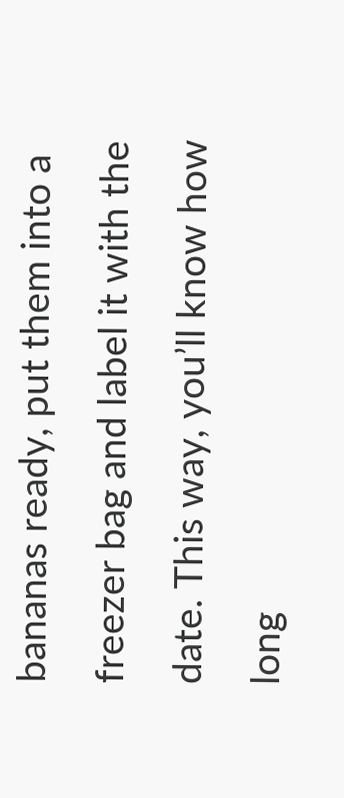bananas ready, put them into a freezer bag and label it with the date. This way, you’ll know how long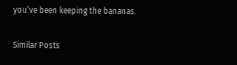you’ve been keeping the bananas.

Similar Posts